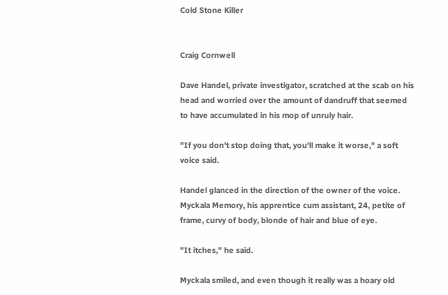Cold Stone Killer


Craig Cornwell

Dave Handel, private investigator, scratched at the scab on his head and worried over the amount of dandruff that seemed to have accumulated in his mop of unruly hair.

"If you don't stop doing that, you'll make it worse," a soft voice said.

Handel glanced in the direction of the owner of the voice. Myckala Memory, his apprentice cum assistant, 24, petite of frame, curvy of body, blonde of hair and blue of eye.

"It itches," he said.

Myckala smiled, and even though it really was a hoary old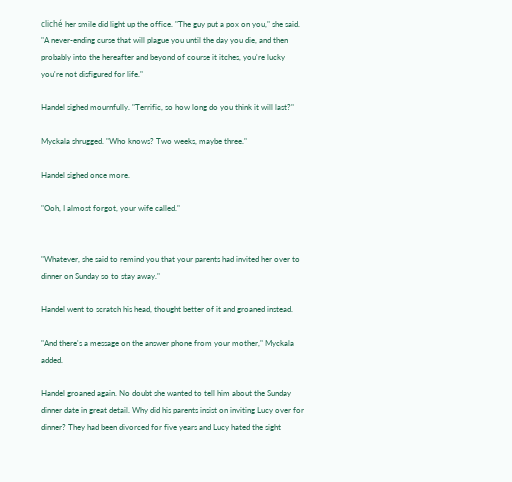cliché her smile did light up the office. "The guy put a pox on you," she said. "A never-ending curse that will plague you until the day you die, and then probably into the hereafter and beyond of course it itches, you're lucky you're not disfigured for life."

Handel sighed mournfully. "Terrific, so how long do you think it will last?"

Myckala shrugged. "Who knows? Two weeks, maybe three."

Handel sighed once more.

"Ooh, I almost forgot, your wife called."


"Whatever, she said to remind you that your parents had invited her over to dinner on Sunday so to stay away."

Handel went to scratch his head, thought better of it and groaned instead.

"And there's a message on the answer phone from your mother," Myckala added.

Handel groaned again. No doubt she wanted to tell him about the Sunday dinner date in great detail. Why did his parents insist on inviting Lucy over for dinner? They had been divorced for five years and Lucy hated the sight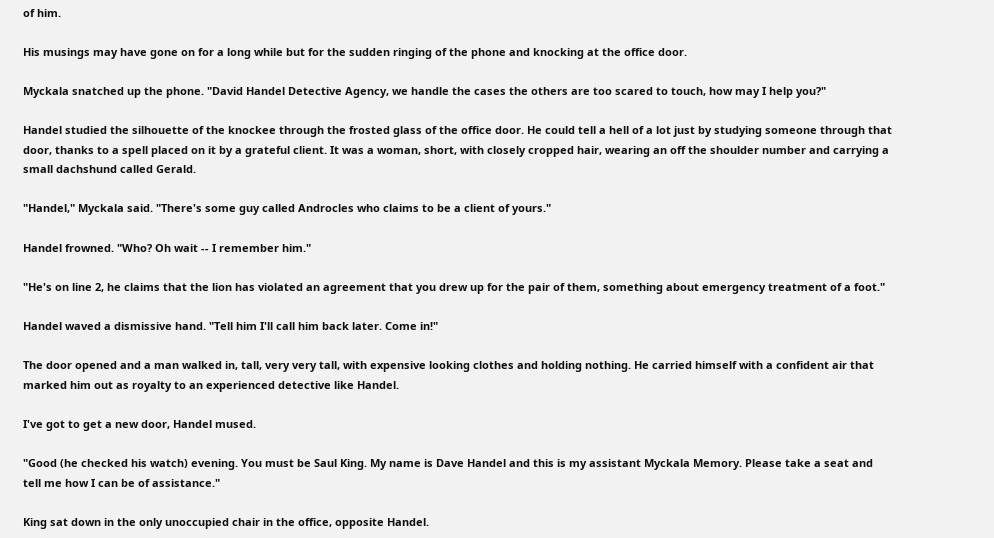of him.

His musings may have gone on for a long while but for the sudden ringing of the phone and knocking at the office door.

Myckala snatched up the phone. "David Handel Detective Agency, we handle the cases the others are too scared to touch, how may I help you?"

Handel studied the silhouette of the knockee through the frosted glass of the office door. He could tell a hell of a lot just by studying someone through that door, thanks to a spell placed on it by a grateful client. It was a woman, short, with closely cropped hair, wearing an off the shoulder number and carrying a small dachshund called Gerald.

"Handel," Myckala said. "There's some guy called Androcles who claims to be a client of yours."

Handel frowned. "Who? Oh wait -- I remember him."

"He's on line 2, he claims that the lion has violated an agreement that you drew up for the pair of them, something about emergency treatment of a foot."

Handel waved a dismissive hand. "Tell him I'll call him back later. Come in!"

The door opened and a man walked in, tall, very very tall, with expensive looking clothes and holding nothing. He carried himself with a confident air that marked him out as royalty to an experienced detective like Handel.

I've got to get a new door, Handel mused.

"Good (he checked his watch) evening. You must be Saul King. My name is Dave Handel and this is my assistant Myckala Memory. Please take a seat and tell me how I can be of assistance."

King sat down in the only unoccupied chair in the office, opposite Handel.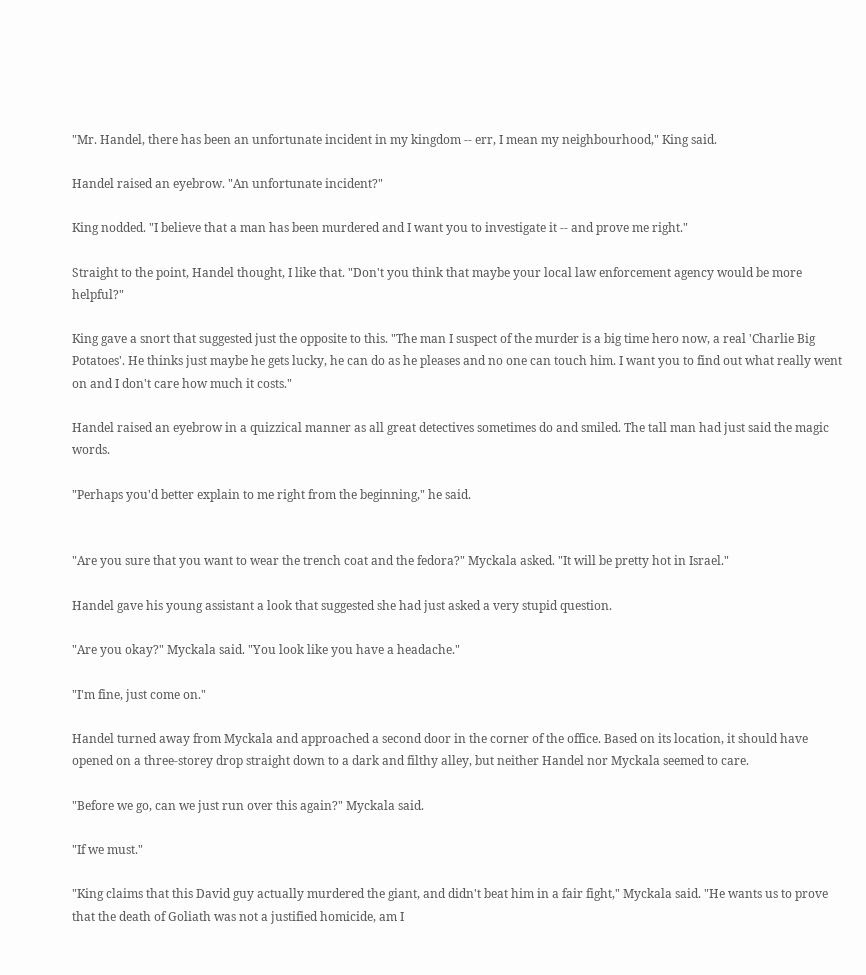"Mr. Handel, there has been an unfortunate incident in my kingdom -- err, I mean my neighbourhood," King said.

Handel raised an eyebrow. "An unfortunate incident?"

King nodded. "I believe that a man has been murdered and I want you to investigate it -- and prove me right."

Straight to the point, Handel thought, I like that. "Don't you think that maybe your local law enforcement agency would be more helpful?"

King gave a snort that suggested just the opposite to this. "The man I suspect of the murder is a big time hero now, a real 'Charlie Big Potatoes'. He thinks just maybe he gets lucky, he can do as he pleases and no one can touch him. I want you to find out what really went on and I don't care how much it costs."

Handel raised an eyebrow in a quizzical manner as all great detectives sometimes do and smiled. The tall man had just said the magic words.

"Perhaps you'd better explain to me right from the beginning," he said.


"Are you sure that you want to wear the trench coat and the fedora?" Myckala asked. "It will be pretty hot in Israel."

Handel gave his young assistant a look that suggested she had just asked a very stupid question.

"Are you okay?" Myckala said. "You look like you have a headache."

"I'm fine, just come on."

Handel turned away from Myckala and approached a second door in the corner of the office. Based on its location, it should have opened on a three-storey drop straight down to a dark and filthy alley, but neither Handel nor Myckala seemed to care.

"Before we go, can we just run over this again?" Myckala said.

"If we must."

"King claims that this David guy actually murdered the giant, and didn't beat him in a fair fight," Myckala said. "He wants us to prove that the death of Goliath was not a justified homicide, am I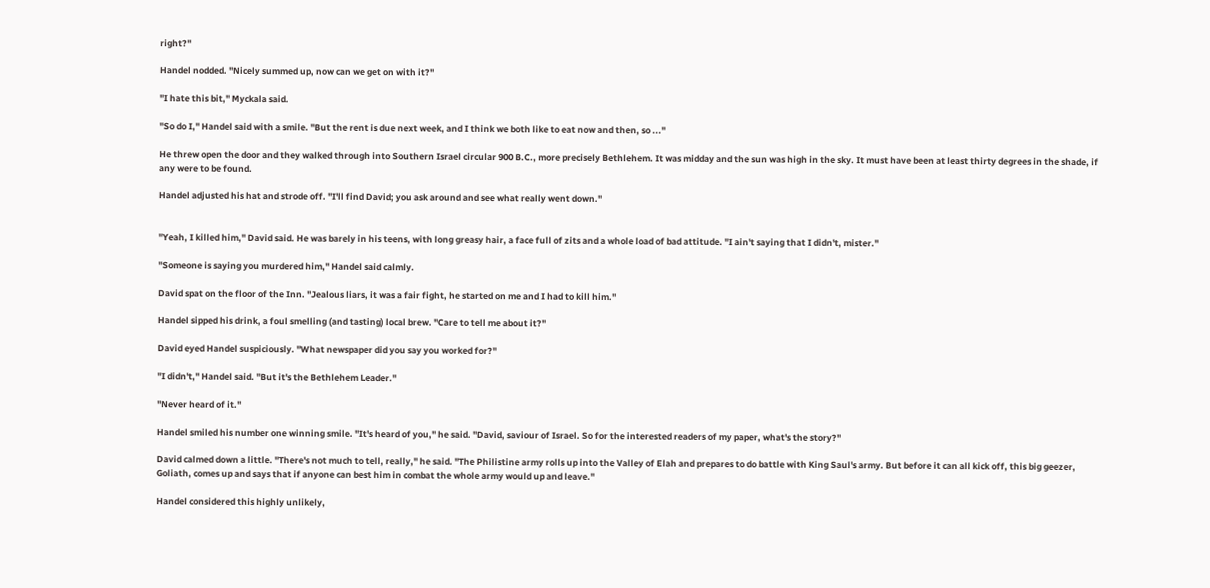right?"

Handel nodded. "Nicely summed up, now can we get on with it?"

"I hate this bit," Myckala said.

"So do I," Handel said with a smile. "But the rent is due next week, and I think we both like to eat now and then, so ..."

He threw open the door and they walked through into Southern Israel circular 900 B.C., more precisely Bethlehem. It was midday and the sun was high in the sky. It must have been at least thirty degrees in the shade, if any were to be found.

Handel adjusted his hat and strode off. "I'll find David; you ask around and see what really went down."


"Yeah, I killed him," David said. He was barely in his teens, with long greasy hair, a face full of zits and a whole load of bad attitude. "I ain't saying that I didn't, mister."

"Someone is saying you murdered him," Handel said calmly.

David spat on the floor of the Inn. "Jealous liars, it was a fair fight, he started on me and I had to kill him."

Handel sipped his drink, a foul smelling (and tasting) local brew. "Care to tell me about it?"

David eyed Handel suspiciously. "What newspaper did you say you worked for?"

"I didn't," Handel said. "But it's the Bethlehem Leader."

"Never heard of it."

Handel smiled his number one winning smile. "It's heard of you," he said. "David, saviour of Israel. So for the interested readers of my paper, what's the story?"

David calmed down a little. "There's not much to tell, really," he said. "The Philistine army rolls up into the Valley of Elah and prepares to do battle with King Saul's army. But before it can all kick off, this big geezer, Goliath, comes up and says that if anyone can best him in combat the whole army would up and leave."

Handel considered this highly unlikely,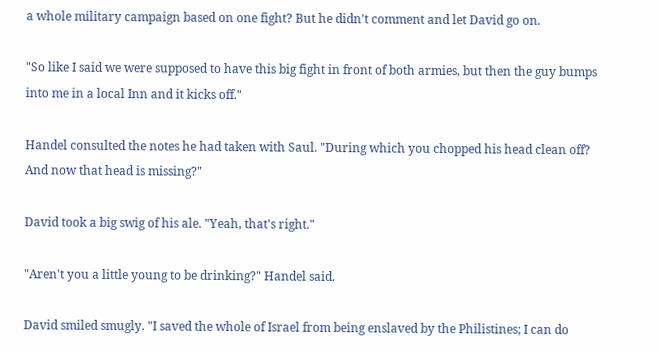a whole military campaign based on one fight? But he didn't comment and let David go on.

"So like I said we were supposed to have this big fight in front of both armies, but then the guy bumps into me in a local Inn and it kicks off."

Handel consulted the notes he had taken with Saul. "During which you chopped his head clean off? And now that head is missing?"

David took a big swig of his ale. "Yeah, that's right."

"Aren't you a little young to be drinking?" Handel said.

David smiled smugly. "I saved the whole of Israel from being enslaved by the Philistines; I can do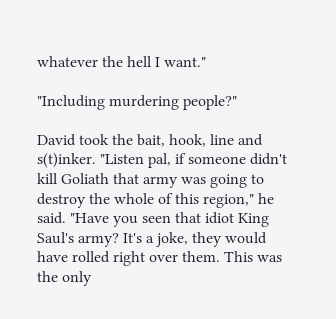whatever the hell I want."

"Including murdering people?"

David took the bait, hook, line and s(t)inker. "Listen pal, if someone didn't kill Goliath that army was going to destroy the whole of this region," he said. "Have you seen that idiot King Saul's army? It's a joke, they would have rolled right over them. This was the only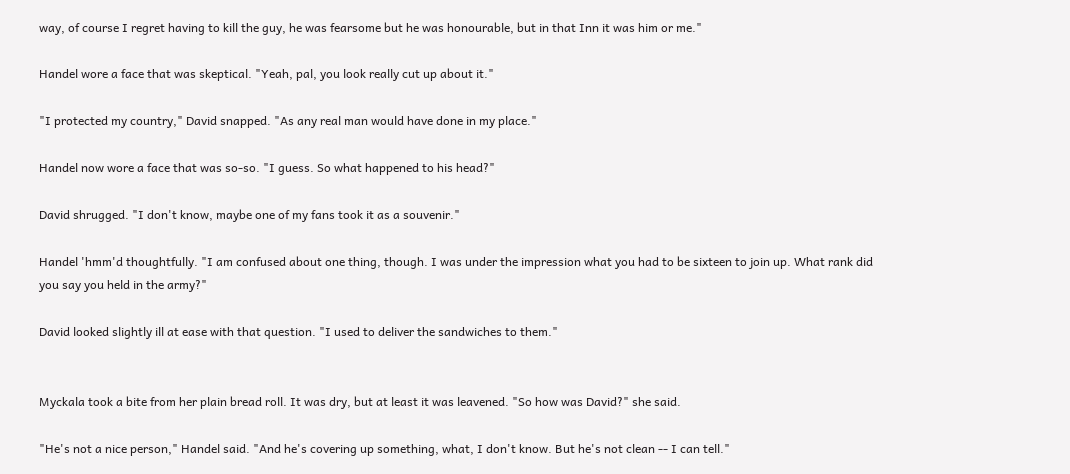way, of course I regret having to kill the guy, he was fearsome but he was honourable, but in that Inn it was him or me."

Handel wore a face that was skeptical. "Yeah, pal, you look really cut up about it."

"I protected my country," David snapped. "As any real man would have done in my place."

Handel now wore a face that was so-so. "I guess. So what happened to his head?"

David shrugged. "I don't know, maybe one of my fans took it as a souvenir."

Handel 'hmm'd thoughtfully. "I am confused about one thing, though. I was under the impression what you had to be sixteen to join up. What rank did you say you held in the army?"

David looked slightly ill at ease with that question. "I used to deliver the sandwiches to them."


Myckala took a bite from her plain bread roll. It was dry, but at least it was leavened. "So how was David?" she said.

"He's not a nice person," Handel said. "And he's covering up something, what, I don't know. But he's not clean -- I can tell."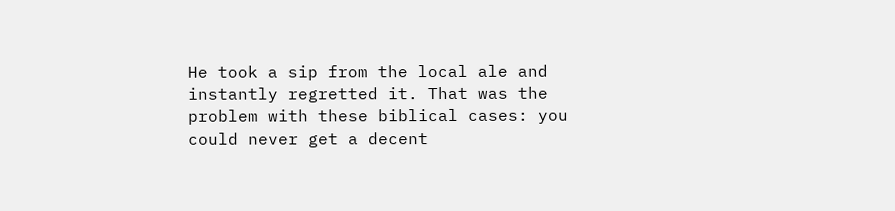He took a sip from the local ale and instantly regretted it. That was the problem with these biblical cases: you could never get a decent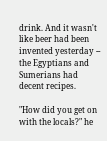drink. And it wasn't like beer had been invented yesterday -- the Egyptians and Sumerians had decent recipes.

"How did you get on with the locals?" he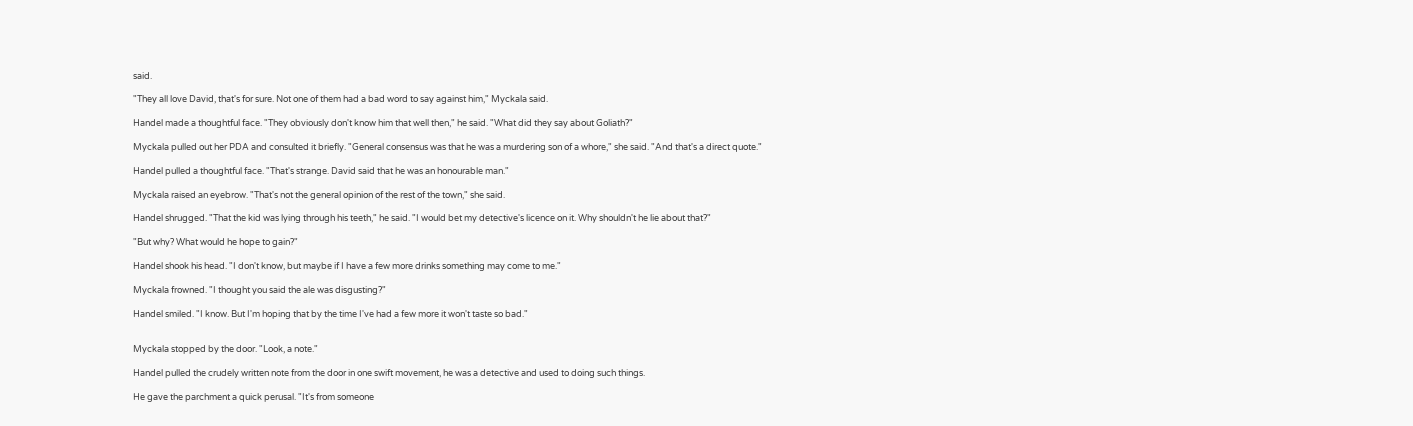said.

"They all love David, that's for sure. Not one of them had a bad word to say against him," Myckala said.

Handel made a thoughtful face. "They obviously don't know him that well then," he said. "What did they say about Goliath?"

Myckala pulled out her PDA and consulted it briefly. "General consensus was that he was a murdering son of a whore," she said. "And that's a direct quote."

Handel pulled a thoughtful face. "That's strange. David said that he was an honourable man."

Myckala raised an eyebrow. "That's not the general opinion of the rest of the town," she said.

Handel shrugged. "That the kid was lying through his teeth," he said. "I would bet my detective's licence on it. Why shouldn't he lie about that?"

"But why? What would he hope to gain?"

Handel shook his head. "I don't know, but maybe if I have a few more drinks something may come to me."

Myckala frowned. "I thought you said the ale was disgusting?"

Handel smiled. "I know. But I'm hoping that by the time I've had a few more it won't taste so bad."


Myckala stopped by the door. "Look, a note."

Handel pulled the crudely written note from the door in one swift movement, he was a detective and used to doing such things.

He gave the parchment a quick perusal. "It's from someone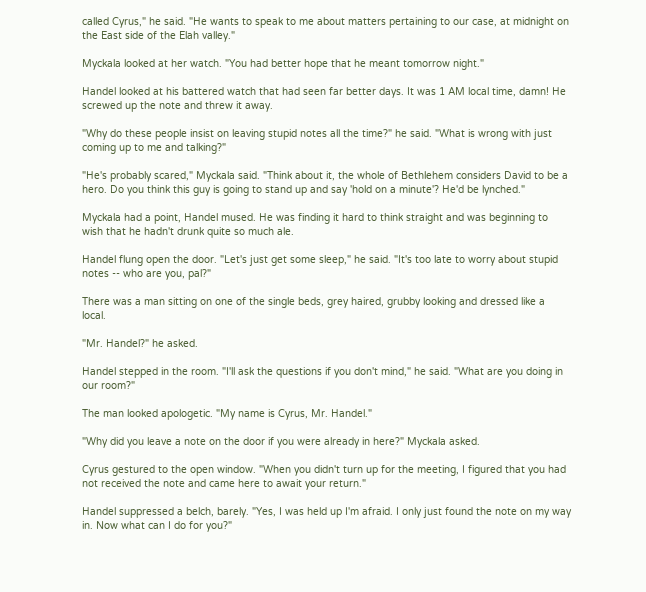called Cyrus," he said. "He wants to speak to me about matters pertaining to our case, at midnight on the East side of the Elah valley."

Myckala looked at her watch. "You had better hope that he meant tomorrow night."

Handel looked at his battered watch that had seen far better days. It was 1 AM local time, damn! He screwed up the note and threw it away.

"Why do these people insist on leaving stupid notes all the time?" he said. "What is wrong with just coming up to me and talking?"

"He's probably scared," Myckala said. "Think about it, the whole of Bethlehem considers David to be a hero. Do you think this guy is going to stand up and say 'hold on a minute'? He'd be lynched."

Myckala had a point, Handel mused. He was finding it hard to think straight and was beginning to wish that he hadn't drunk quite so much ale.

Handel flung open the door. "Let's just get some sleep," he said. "It's too late to worry about stupid notes -- who are you, pal?"

There was a man sitting on one of the single beds, grey haired, grubby looking and dressed like a local.

"Mr. Handel?" he asked.

Handel stepped in the room. "I'll ask the questions if you don't mind," he said. "What are you doing in our room?"

The man looked apologetic. "My name is Cyrus, Mr. Handel."

"Why did you leave a note on the door if you were already in here?" Myckala asked.

Cyrus gestured to the open window. "When you didn't turn up for the meeting, I figured that you had not received the note and came here to await your return."

Handel suppressed a belch, barely. "Yes, I was held up I'm afraid. I only just found the note on my way in. Now what can I do for you?"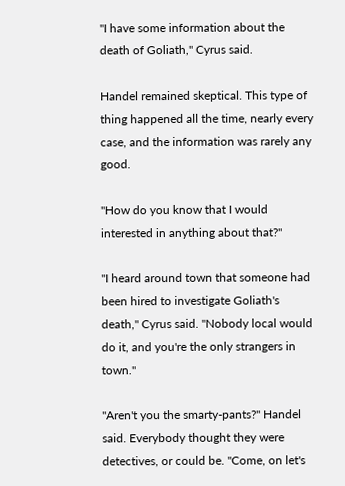"I have some information about the death of Goliath," Cyrus said.

Handel remained skeptical. This type of thing happened all the time, nearly every case, and the information was rarely any good.

"How do you know that I would interested in anything about that?"

"I heard around town that someone had been hired to investigate Goliath's death," Cyrus said. "Nobody local would do it, and you're the only strangers in town."

"Aren't you the smarty-pants?" Handel said. Everybody thought they were detectives, or could be. "Come, on let's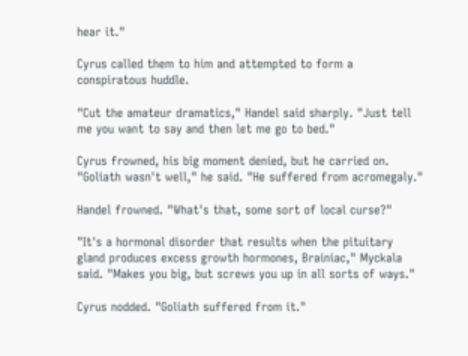hear it."

Cyrus called them to him and attempted to form a conspiratous huddle.

"Cut the amateur dramatics," Handel said sharply. "Just tell me you want to say and then let me go to bed."

Cyrus frowned, his big moment denied, but he carried on. "Goliath wasn't well," he said. "He suffered from acromegaly."

Handel frowned. "What's that, some sort of local curse?"

"It's a hormonal disorder that results when the pituitary gland produces excess growth hormones, Brainiac," Myckala said. "Makes you big, but screws you up in all sorts of ways."

Cyrus nodded. "Goliath suffered from it."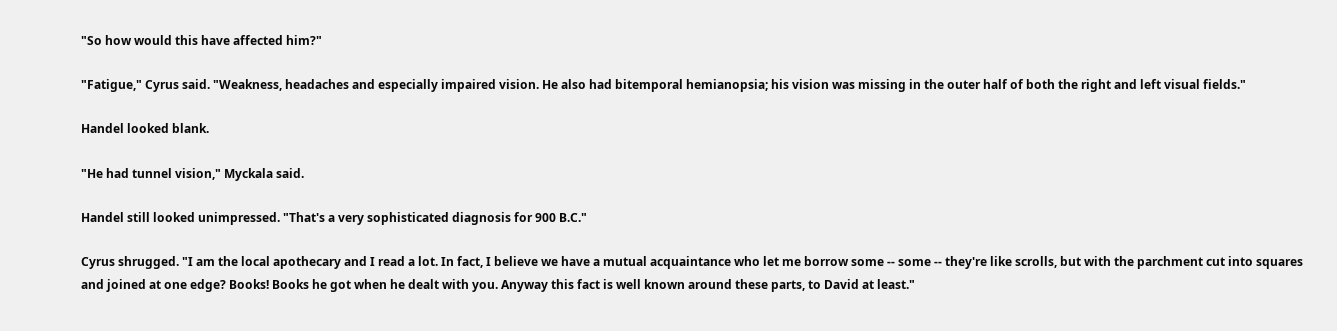"So how would this have affected him?"

"Fatigue," Cyrus said. "Weakness, headaches and especially impaired vision. He also had bitemporal hemianopsia; his vision was missing in the outer half of both the right and left visual fields."

Handel looked blank.

"He had tunnel vision," Myckala said.

Handel still looked unimpressed. "That's a very sophisticated diagnosis for 900 B.C."

Cyrus shrugged. "I am the local apothecary and I read a lot. In fact, I believe we have a mutual acquaintance who let me borrow some -- some -- they're like scrolls, but with the parchment cut into squares and joined at one edge? Books! Books he got when he dealt with you. Anyway this fact is well known around these parts, to David at least."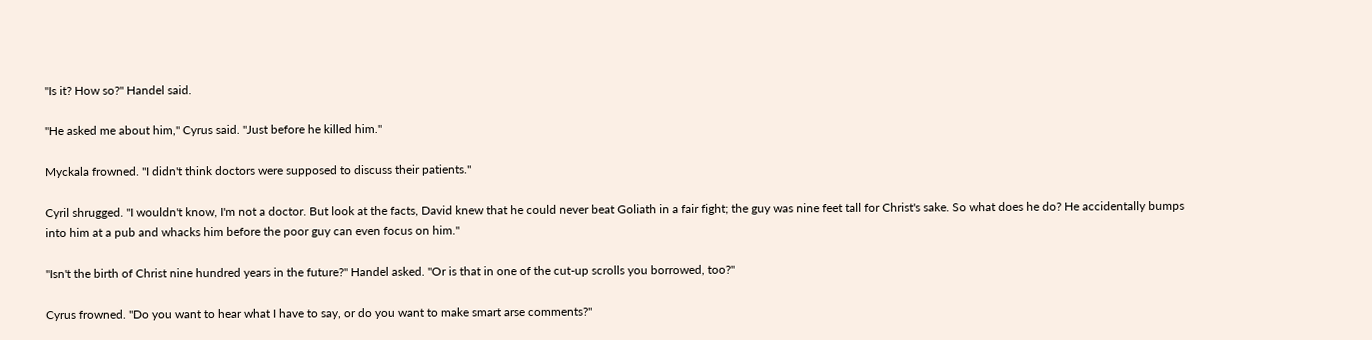"Is it? How so?" Handel said.

"He asked me about him," Cyrus said. "Just before he killed him."

Myckala frowned. "I didn't think doctors were supposed to discuss their patients."

Cyril shrugged. "I wouldn't know, I'm not a doctor. But look at the facts, David knew that he could never beat Goliath in a fair fight; the guy was nine feet tall for Christ's sake. So what does he do? He accidentally bumps into him at a pub and whacks him before the poor guy can even focus on him."

"Isn't the birth of Christ nine hundred years in the future?" Handel asked. "Or is that in one of the cut-up scrolls you borrowed, too?"

Cyrus frowned. "Do you want to hear what I have to say, or do you want to make smart arse comments?"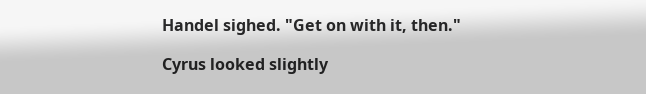Handel sighed. "Get on with it, then."

Cyrus looked slightly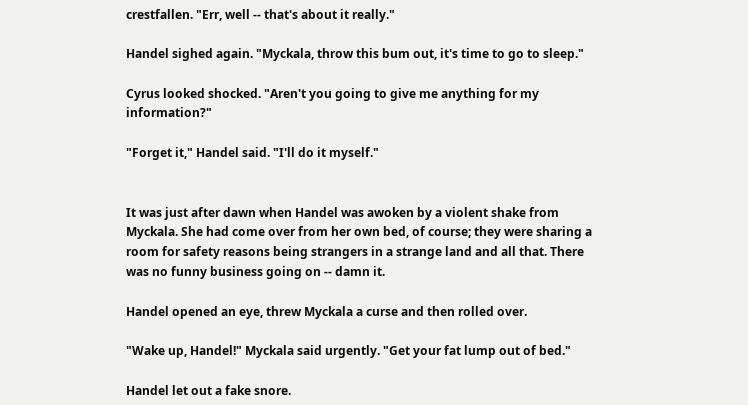crestfallen. "Err, well -- that's about it really."

Handel sighed again. "Myckala, throw this bum out, it's time to go to sleep."

Cyrus looked shocked. "Aren't you going to give me anything for my information?"

"Forget it," Handel said. "I'll do it myself."


It was just after dawn when Handel was awoken by a violent shake from Myckala. She had come over from her own bed, of course; they were sharing a room for safety reasons being strangers in a strange land and all that. There was no funny business going on -- damn it.

Handel opened an eye, threw Myckala a curse and then rolled over.

"Wake up, Handel!" Myckala said urgently. "Get your fat lump out of bed."

Handel let out a fake snore.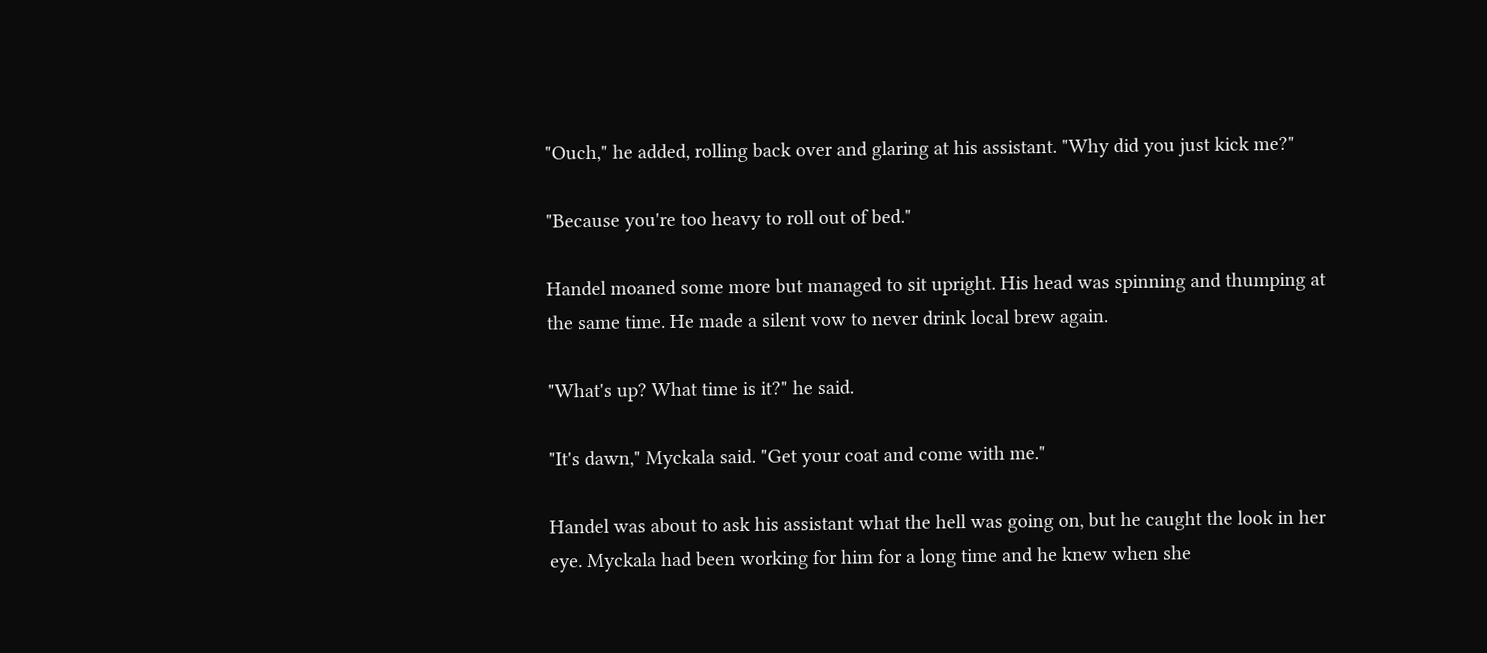"Ouch," he added, rolling back over and glaring at his assistant. "Why did you just kick me?"

"Because you're too heavy to roll out of bed."

Handel moaned some more but managed to sit upright. His head was spinning and thumping at the same time. He made a silent vow to never drink local brew again.

"What's up? What time is it?" he said.

"It's dawn," Myckala said. "Get your coat and come with me."

Handel was about to ask his assistant what the hell was going on, but he caught the look in her eye. Myckala had been working for him for a long time and he knew when she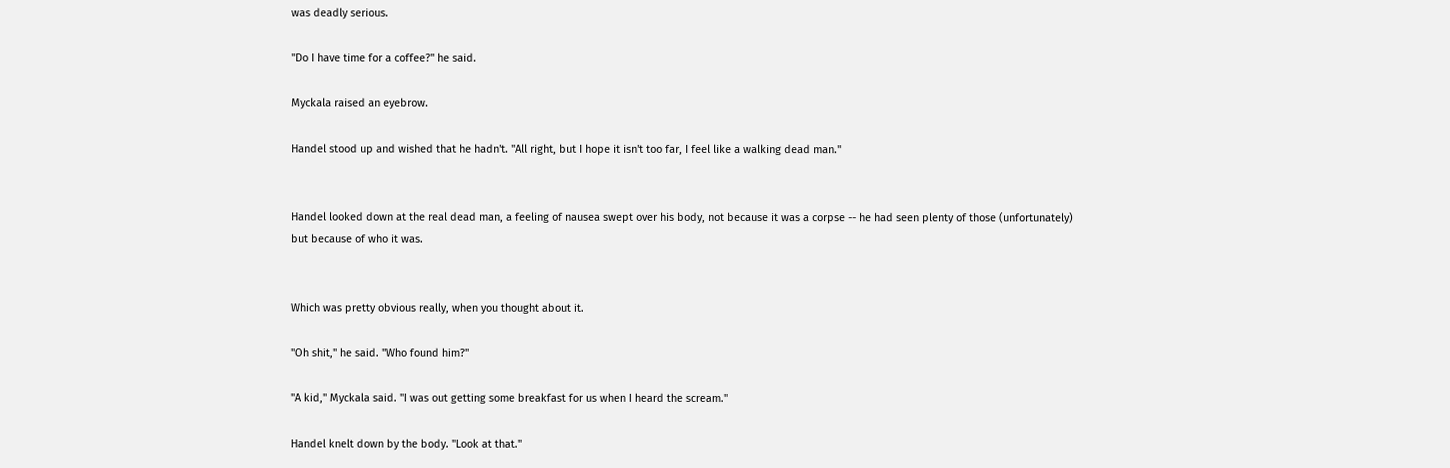was deadly serious.

"Do I have time for a coffee?" he said.

Myckala raised an eyebrow.

Handel stood up and wished that he hadn't. "All right, but I hope it isn't too far, I feel like a walking dead man."


Handel looked down at the real dead man, a feeling of nausea swept over his body, not because it was a corpse -- he had seen plenty of those (unfortunately) but because of who it was.


Which was pretty obvious really, when you thought about it.

"Oh shit," he said. "Who found him?"

"A kid," Myckala said. "I was out getting some breakfast for us when I heard the scream."

Handel knelt down by the body. "Look at that."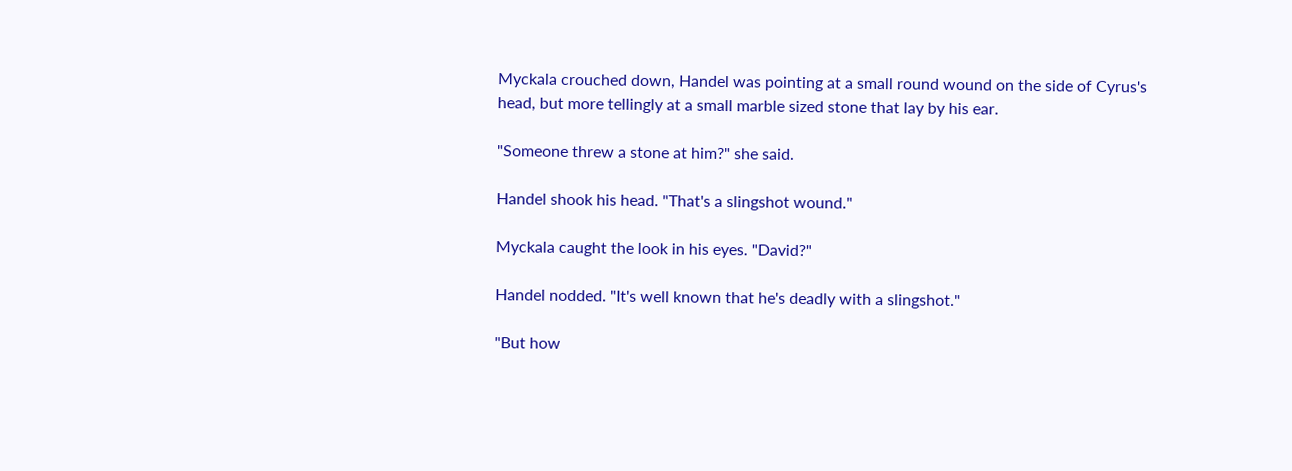Myckala crouched down, Handel was pointing at a small round wound on the side of Cyrus's head, but more tellingly at a small marble sized stone that lay by his ear.

"Someone threw a stone at him?" she said.

Handel shook his head. "That's a slingshot wound."

Myckala caught the look in his eyes. "David?"

Handel nodded. "It's well known that he's deadly with a slingshot."

"But how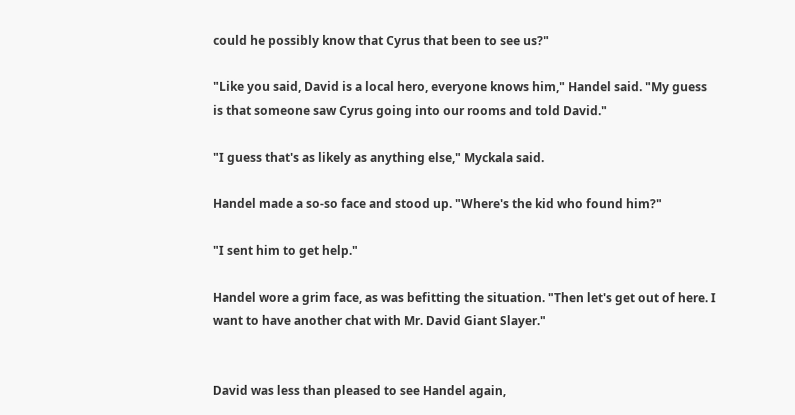could he possibly know that Cyrus that been to see us?"

"Like you said, David is a local hero, everyone knows him," Handel said. "My guess is that someone saw Cyrus going into our rooms and told David."

"I guess that's as likely as anything else," Myckala said.

Handel made a so-so face and stood up. "Where's the kid who found him?"

"I sent him to get help."

Handel wore a grim face, as was befitting the situation. "Then let's get out of here. I want to have another chat with Mr. David Giant Slayer."


David was less than pleased to see Handel again,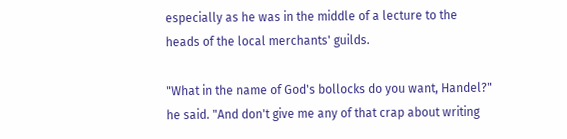especially as he was in the middle of a lecture to the heads of the local merchants' guilds.

"What in the name of God's bollocks do you want, Handel?" he said. "And don't give me any of that crap about writing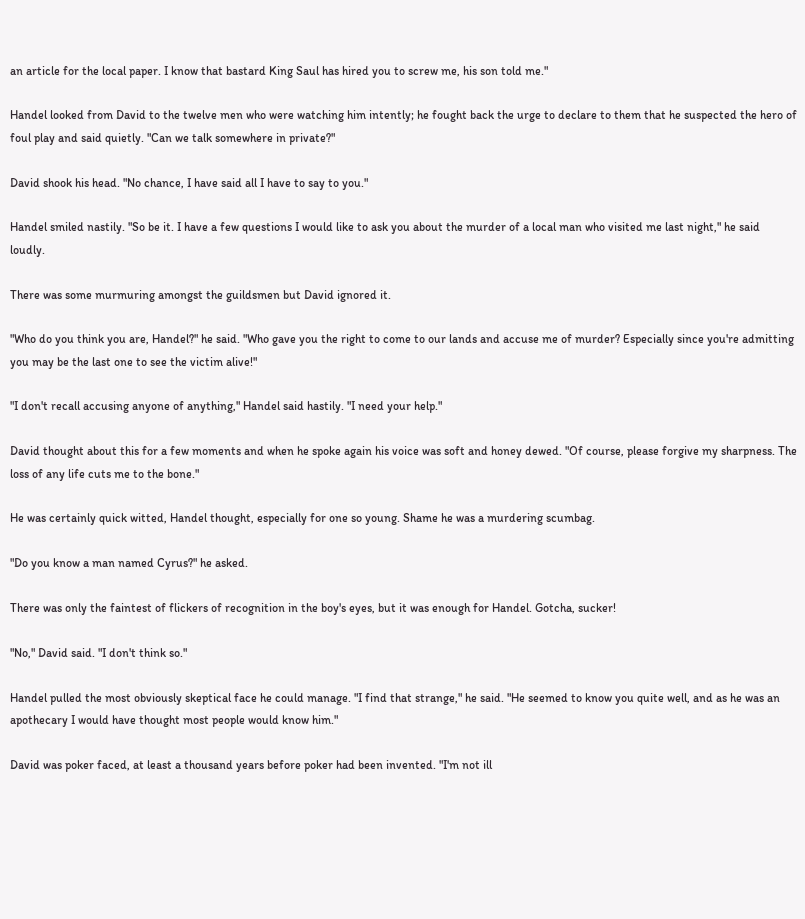an article for the local paper. I know that bastard King Saul has hired you to screw me, his son told me."

Handel looked from David to the twelve men who were watching him intently; he fought back the urge to declare to them that he suspected the hero of foul play and said quietly. "Can we talk somewhere in private?"

David shook his head. "No chance, I have said all I have to say to you."

Handel smiled nastily. "So be it. I have a few questions I would like to ask you about the murder of a local man who visited me last night," he said loudly.

There was some murmuring amongst the guildsmen but David ignored it.

"Who do you think you are, Handel?" he said. "Who gave you the right to come to our lands and accuse me of murder? Especially since you're admitting you may be the last one to see the victim alive!"

"I don't recall accusing anyone of anything," Handel said hastily. "I need your help."

David thought about this for a few moments and when he spoke again his voice was soft and honey dewed. "Of course, please forgive my sharpness. The loss of any life cuts me to the bone."

He was certainly quick witted, Handel thought, especially for one so young. Shame he was a murdering scumbag.

"Do you know a man named Cyrus?" he asked.

There was only the faintest of flickers of recognition in the boy's eyes, but it was enough for Handel. Gotcha, sucker!

"No," David said. "I don't think so."

Handel pulled the most obviously skeptical face he could manage. "I find that strange," he said. "He seemed to know you quite well, and as he was an apothecary I would have thought most people would know him."

David was poker faced, at least a thousand years before poker had been invented. "I'm not ill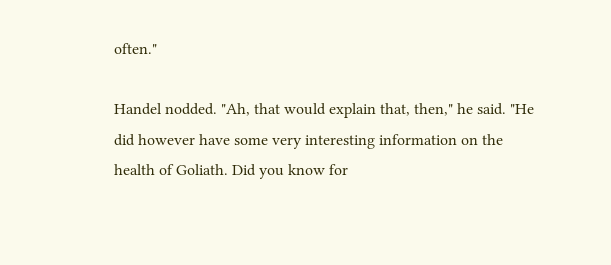often."

Handel nodded. "Ah, that would explain that, then," he said. "He did however have some very interesting information on the health of Goliath. Did you know for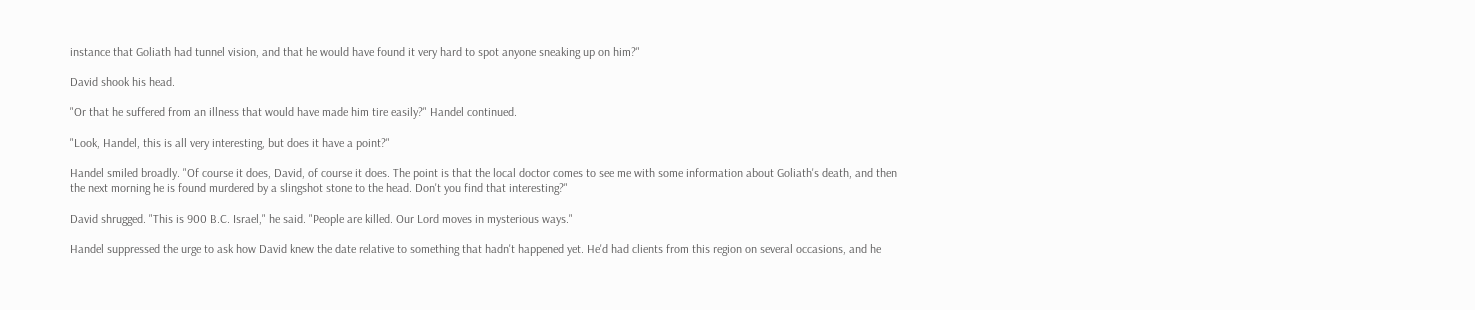instance that Goliath had tunnel vision, and that he would have found it very hard to spot anyone sneaking up on him?"

David shook his head.

"Or that he suffered from an illness that would have made him tire easily?" Handel continued.

"Look, Handel, this is all very interesting, but does it have a point?"

Handel smiled broadly. "Of course it does, David, of course it does. The point is that the local doctor comes to see me with some information about Goliath's death, and then the next morning he is found murdered by a slingshot stone to the head. Don't you find that interesting?"

David shrugged. "This is 900 B.C. Israel," he said. "People are killed. Our Lord moves in mysterious ways."

Handel suppressed the urge to ask how David knew the date relative to something that hadn't happened yet. He'd had clients from this region on several occasions, and he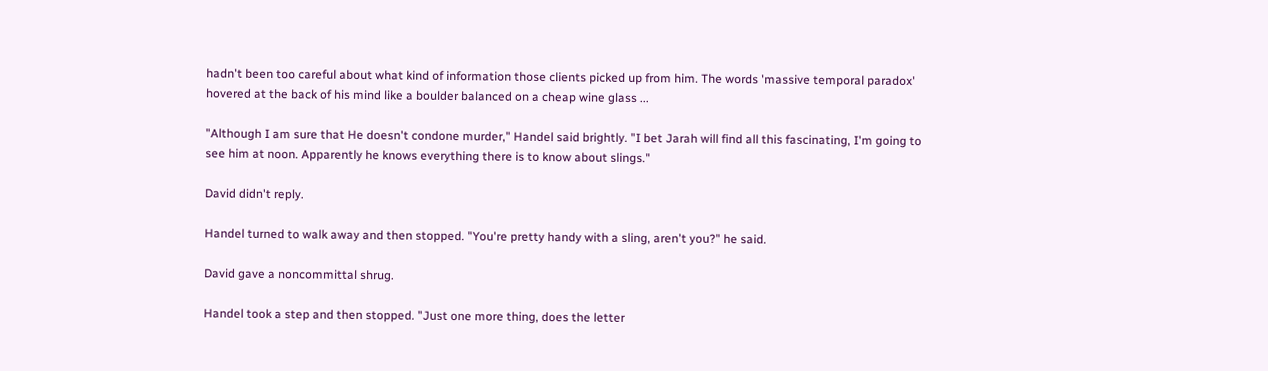hadn't been too careful about what kind of information those clients picked up from him. The words 'massive temporal paradox' hovered at the back of his mind like a boulder balanced on a cheap wine glass ...

"Although I am sure that He doesn't condone murder," Handel said brightly. "I bet Jarah will find all this fascinating, I'm going to see him at noon. Apparently he knows everything there is to know about slings."

David didn't reply.

Handel turned to walk away and then stopped. "You're pretty handy with a sling, aren't you?" he said.

David gave a noncommittal shrug.

Handel took a step and then stopped. "Just one more thing, does the letter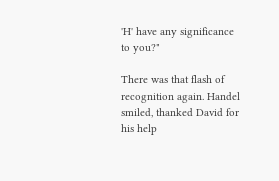'H' have any significance to you?"

There was that flash of recognition again. Handel smiled, thanked David for his help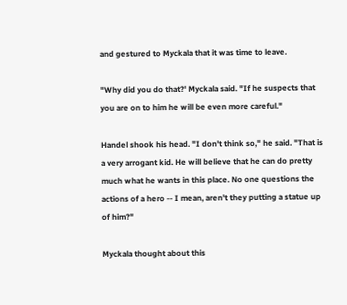and gestured to Myckala that it was time to leave.

"Why did you do that?' Myckala said. "If he suspects that you are on to him he will be even more careful."

Handel shook his head. "I don't think so," he said. "That is a very arrogant kid. He will believe that he can do pretty much what he wants in this place. No one questions the actions of a hero -- I mean, aren't they putting a statue up of him?"

Myckala thought about this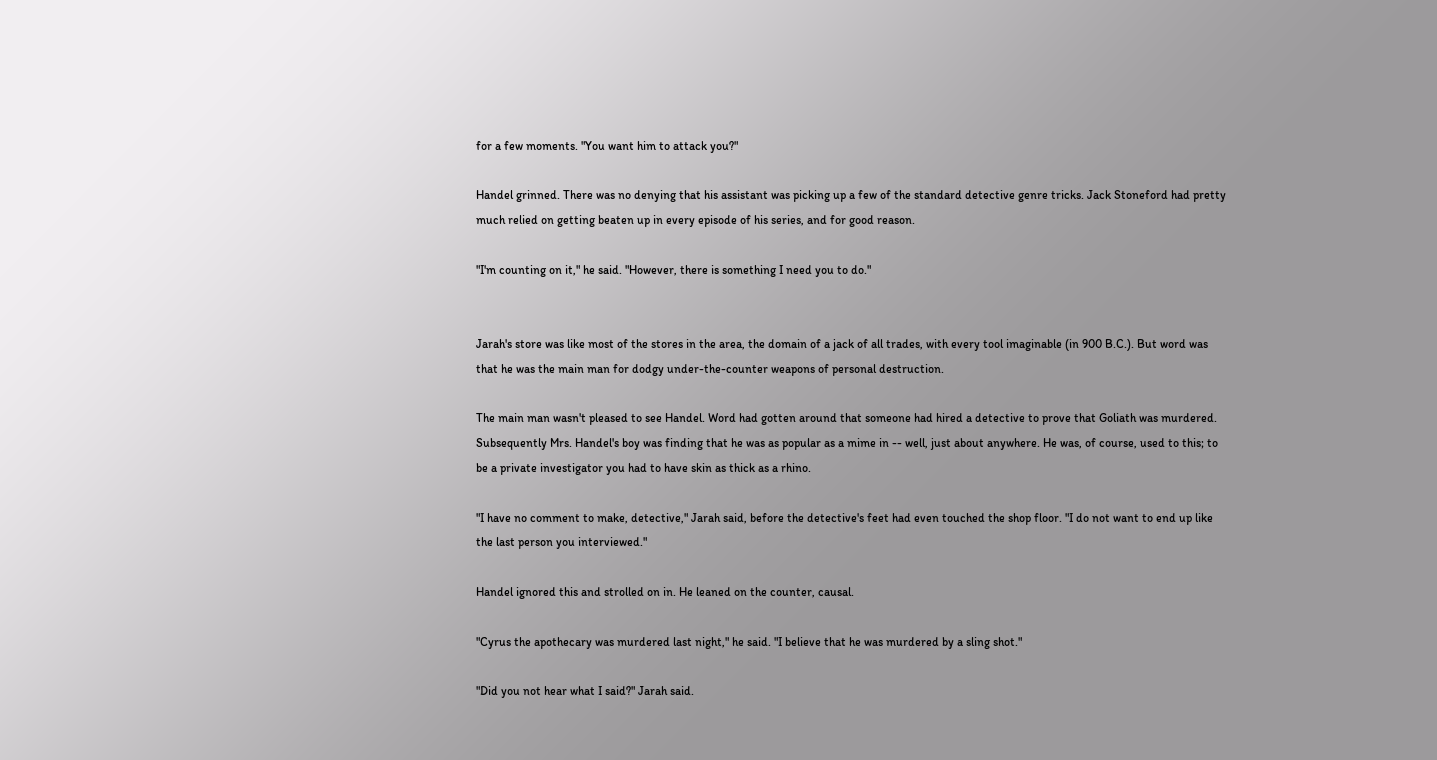for a few moments. "You want him to attack you?"

Handel grinned. There was no denying that his assistant was picking up a few of the standard detective genre tricks. Jack Stoneford had pretty much relied on getting beaten up in every episode of his series, and for good reason.

"I'm counting on it," he said. "However, there is something I need you to do."


Jarah's store was like most of the stores in the area, the domain of a jack of all trades, with every tool imaginable (in 900 B.C.). But word was that he was the main man for dodgy under-the-counter weapons of personal destruction.

The main man wasn't pleased to see Handel. Word had gotten around that someone had hired a detective to prove that Goliath was murdered. Subsequently Mrs. Handel's boy was finding that he was as popular as a mime in -- well, just about anywhere. He was, of course, used to this; to be a private investigator you had to have skin as thick as a rhino.

"I have no comment to make, detective," Jarah said, before the detective's feet had even touched the shop floor. "I do not want to end up like the last person you interviewed."

Handel ignored this and strolled on in. He leaned on the counter, causal.

"Cyrus the apothecary was murdered last night," he said. "I believe that he was murdered by a sling shot."

"Did you not hear what I said?" Jarah said.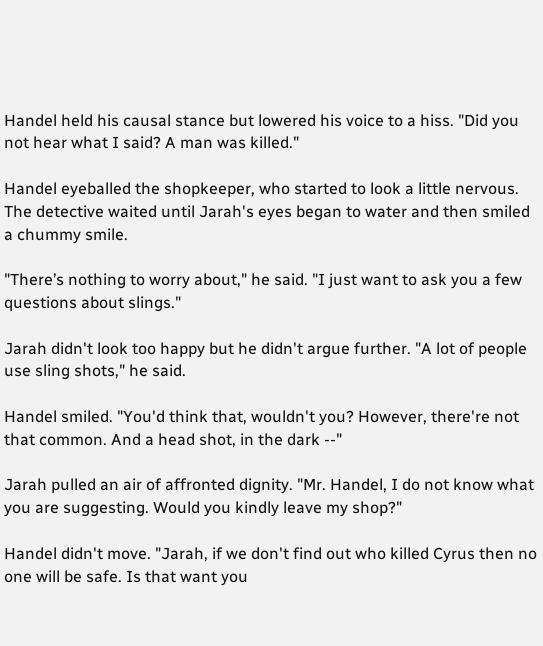Handel held his causal stance but lowered his voice to a hiss. "Did you not hear what I said? A man was killed."

Handel eyeballed the shopkeeper, who started to look a little nervous. The detective waited until Jarah's eyes began to water and then smiled a chummy smile.

"There’s nothing to worry about," he said. "I just want to ask you a few questions about slings."

Jarah didn't look too happy but he didn't argue further. "A lot of people use sling shots," he said.

Handel smiled. "You'd think that, wouldn't you? However, there're not that common. And a head shot, in the dark --"

Jarah pulled an air of affronted dignity. "Mr. Handel, I do not know what you are suggesting. Would you kindly leave my shop?"

Handel didn't move. "Jarah, if we don't find out who killed Cyrus then no one will be safe. Is that want you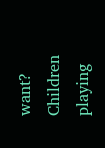want? Children playing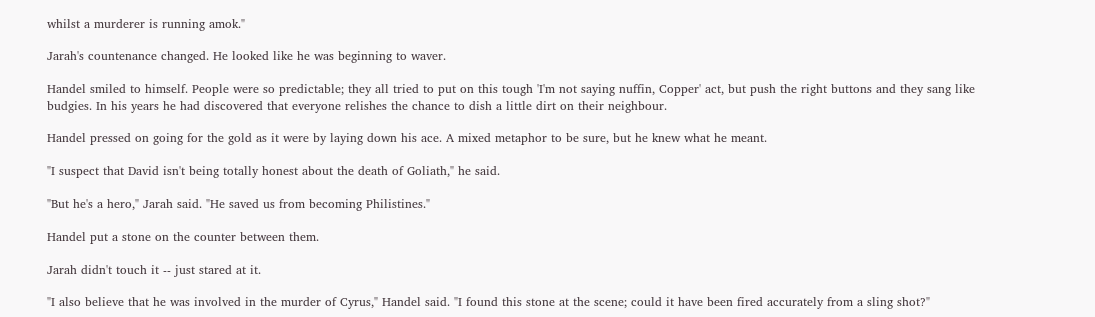whilst a murderer is running amok."

Jarah's countenance changed. He looked like he was beginning to waver.

Handel smiled to himself. People were so predictable; they all tried to put on this tough 'I'm not saying nuffin, Copper' act, but push the right buttons and they sang like budgies. In his years he had discovered that everyone relishes the chance to dish a little dirt on their neighbour.

Handel pressed on going for the gold as it were by laying down his ace. A mixed metaphor to be sure, but he knew what he meant.

"I suspect that David isn't being totally honest about the death of Goliath," he said.

"But he's a hero," Jarah said. "He saved us from becoming Philistines."

Handel put a stone on the counter between them.

Jarah didn't touch it -- just stared at it.

"I also believe that he was involved in the murder of Cyrus," Handel said. "I found this stone at the scene; could it have been fired accurately from a sling shot?"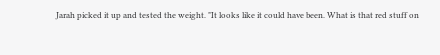Jarah picked it up and tested the weight. "It looks like it could have been. What is that red stuff on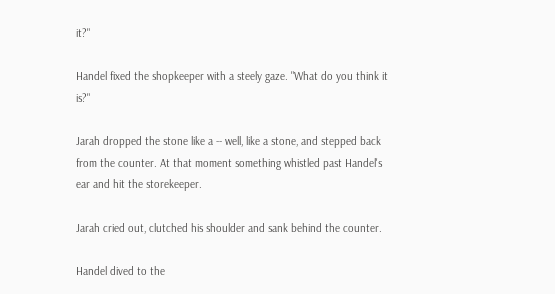it?"

Handel fixed the shopkeeper with a steely gaze. "What do you think it is?"

Jarah dropped the stone like a -- well, like a stone, and stepped back from the counter. At that moment something whistled past Handel's ear and hit the storekeeper.

Jarah cried out, clutched his shoulder and sank behind the counter.

Handel dived to the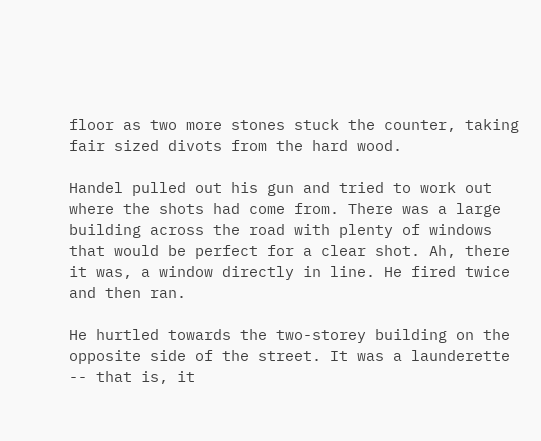floor as two more stones stuck the counter, taking fair sized divots from the hard wood.

Handel pulled out his gun and tried to work out where the shots had come from. There was a large building across the road with plenty of windows that would be perfect for a clear shot. Ah, there it was, a window directly in line. He fired twice and then ran.

He hurtled towards the two-storey building on the opposite side of the street. It was a launderette -- that is, it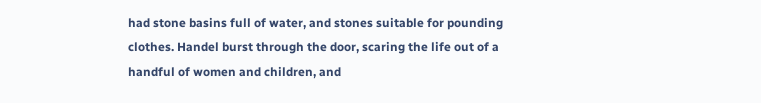had stone basins full of water, and stones suitable for pounding clothes. Handel burst through the door, scaring the life out of a handful of women and children, and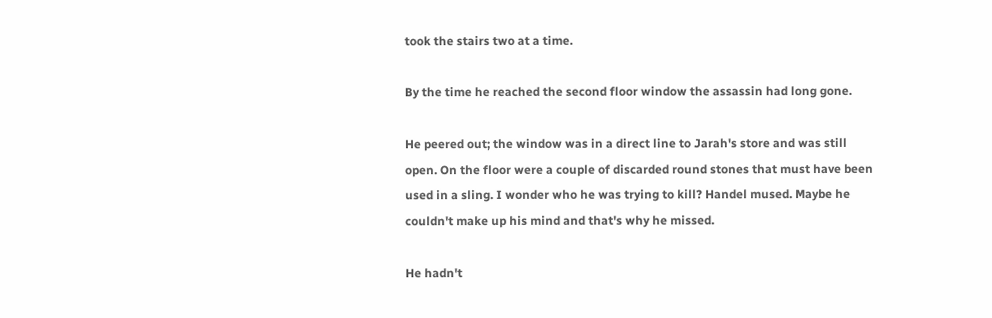took the stairs two at a time.

By the time he reached the second floor window the assassin had long gone.

He peered out; the window was in a direct line to Jarah's store and was still open. On the floor were a couple of discarded round stones that must have been used in a sling. I wonder who he was trying to kill? Handel mused. Maybe he couldn't make up his mind and that's why he missed.

He hadn't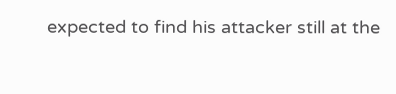expected to find his attacker still at the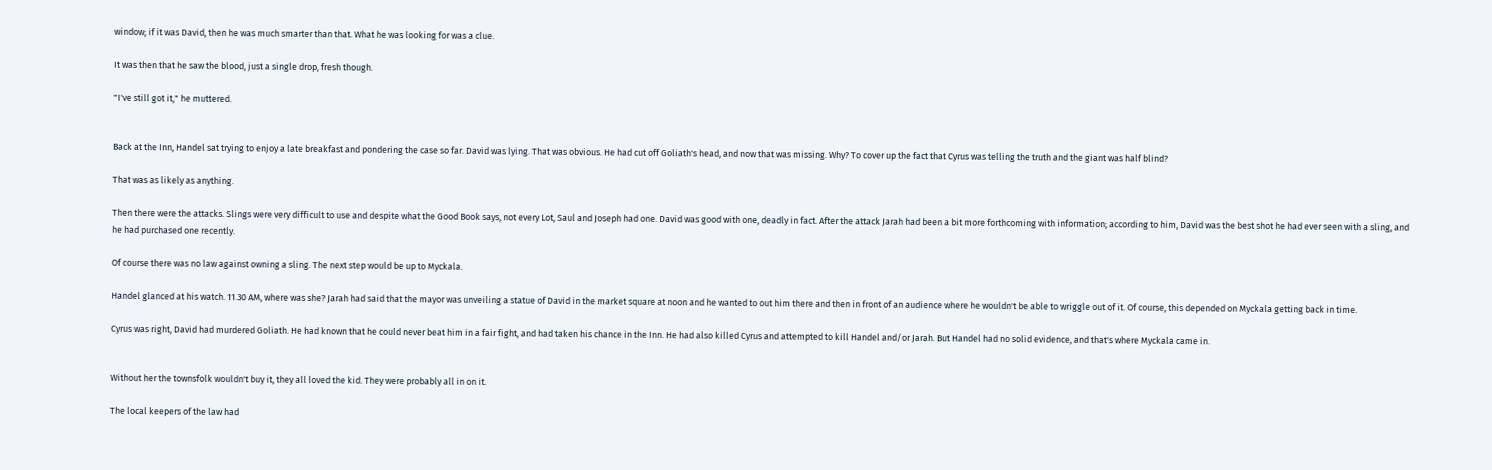window; if it was David, then he was much smarter than that. What he was looking for was a clue.

It was then that he saw the blood, just a single drop, fresh though.

"I've still got it," he muttered.


Back at the Inn, Handel sat trying to enjoy a late breakfast and pondering the case so far. David was lying. That was obvious. He had cut off Goliath's head, and now that was missing. Why? To cover up the fact that Cyrus was telling the truth and the giant was half blind?

That was as likely as anything.

Then there were the attacks. Slings were very difficult to use and despite what the Good Book says, not every Lot, Saul and Joseph had one. David was good with one, deadly in fact. After the attack Jarah had been a bit more forthcoming with information; according to him, David was the best shot he had ever seen with a sling, and he had purchased one recently.

Of course there was no law against owning a sling. The next step would be up to Myckala.

Handel glanced at his watch. 11.30 AM, where was she? Jarah had said that the mayor was unveiling a statue of David in the market square at noon and he wanted to out him there and then in front of an audience where he wouldn't be able to wriggle out of it. Of course, this depended on Myckala getting back in time.

Cyrus was right, David had murdered Goliath. He had known that he could never beat him in a fair fight, and had taken his chance in the Inn. He had also killed Cyrus and attempted to kill Handel and/or Jarah. But Handel had no solid evidence, and that's where Myckala came in.


Without her the townsfolk wouldn't buy it, they all loved the kid. They were probably all in on it.

The local keepers of the law had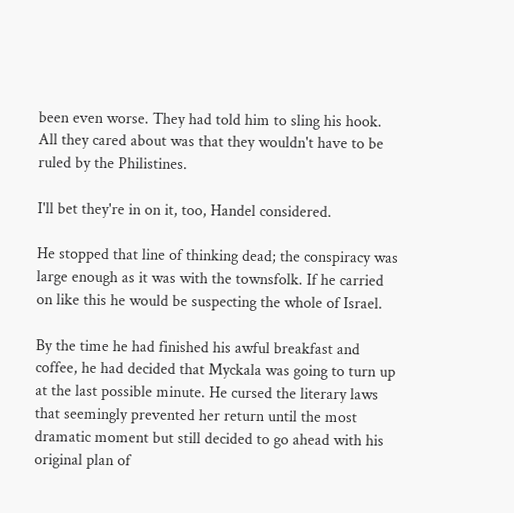been even worse. They had told him to sling his hook. All they cared about was that they wouldn't have to be ruled by the Philistines.

I'll bet they're in on it, too, Handel considered.

He stopped that line of thinking dead; the conspiracy was large enough as it was with the townsfolk. If he carried on like this he would be suspecting the whole of Israel.

By the time he had finished his awful breakfast and coffee, he had decided that Myckala was going to turn up at the last possible minute. He cursed the literary laws that seemingly prevented her return until the most dramatic moment but still decided to go ahead with his original plan of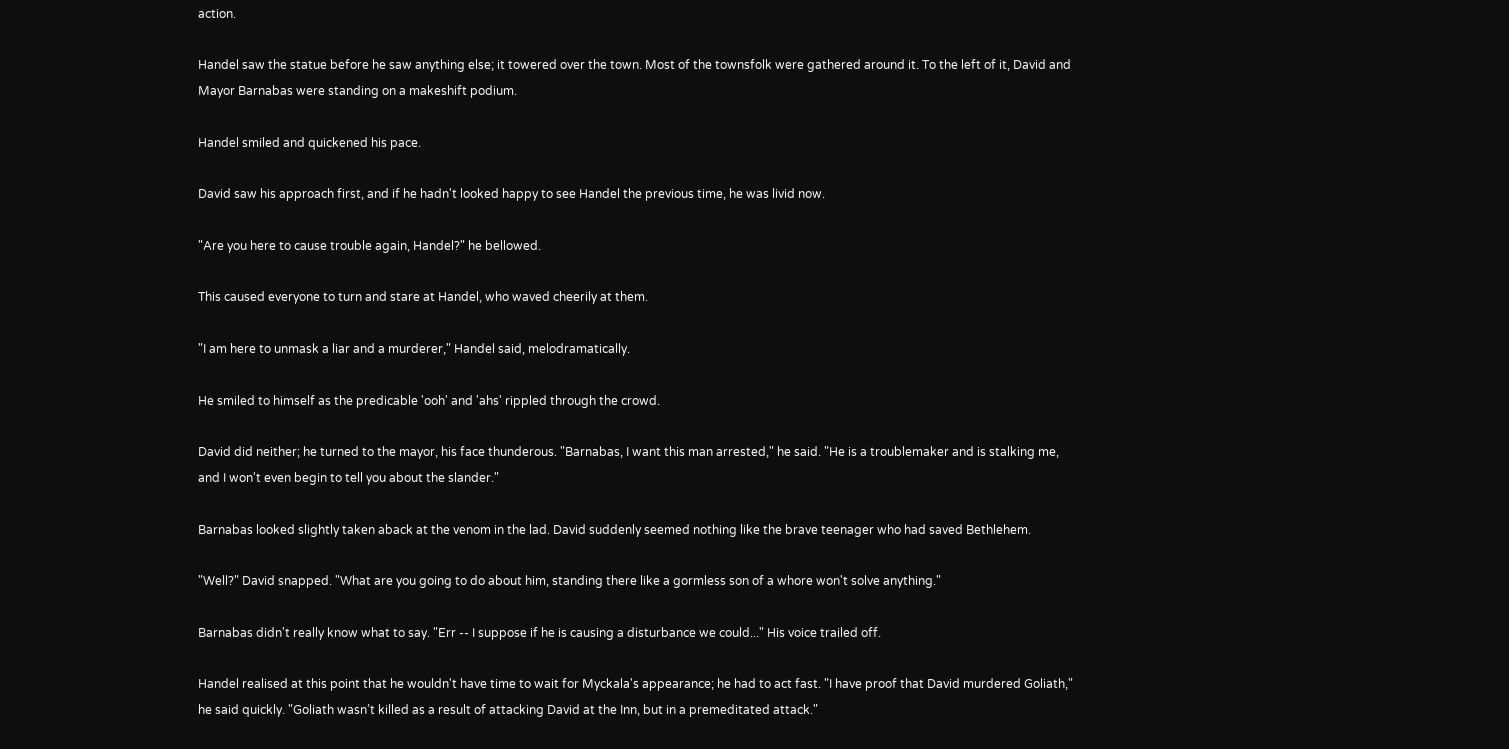action.

Handel saw the statue before he saw anything else; it towered over the town. Most of the townsfolk were gathered around it. To the left of it, David and Mayor Barnabas were standing on a makeshift podium.

Handel smiled and quickened his pace.

David saw his approach first, and if he hadn't looked happy to see Handel the previous time, he was livid now.

"Are you here to cause trouble again, Handel?" he bellowed.

This caused everyone to turn and stare at Handel, who waved cheerily at them.

"I am here to unmask a liar and a murderer," Handel said, melodramatically.

He smiled to himself as the predicable 'ooh' and 'ahs' rippled through the crowd.

David did neither; he turned to the mayor, his face thunderous. "Barnabas, I want this man arrested," he said. "He is a troublemaker and is stalking me, and I won't even begin to tell you about the slander."

Barnabas looked slightly taken aback at the venom in the lad. David suddenly seemed nothing like the brave teenager who had saved Bethlehem.

"Well?" David snapped. "What are you going to do about him, standing there like a gormless son of a whore won't solve anything."

Barnabas didn't really know what to say. "Err -- I suppose if he is causing a disturbance we could..." His voice trailed off.

Handel realised at this point that he wouldn't have time to wait for Myckala's appearance; he had to act fast. "I have proof that David murdered Goliath," he said quickly. "Goliath wasn’t killed as a result of attacking David at the Inn, but in a premeditated attack."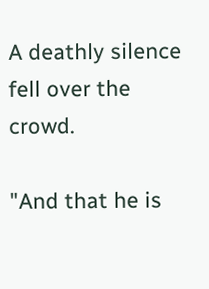A deathly silence fell over the crowd.

"And that he is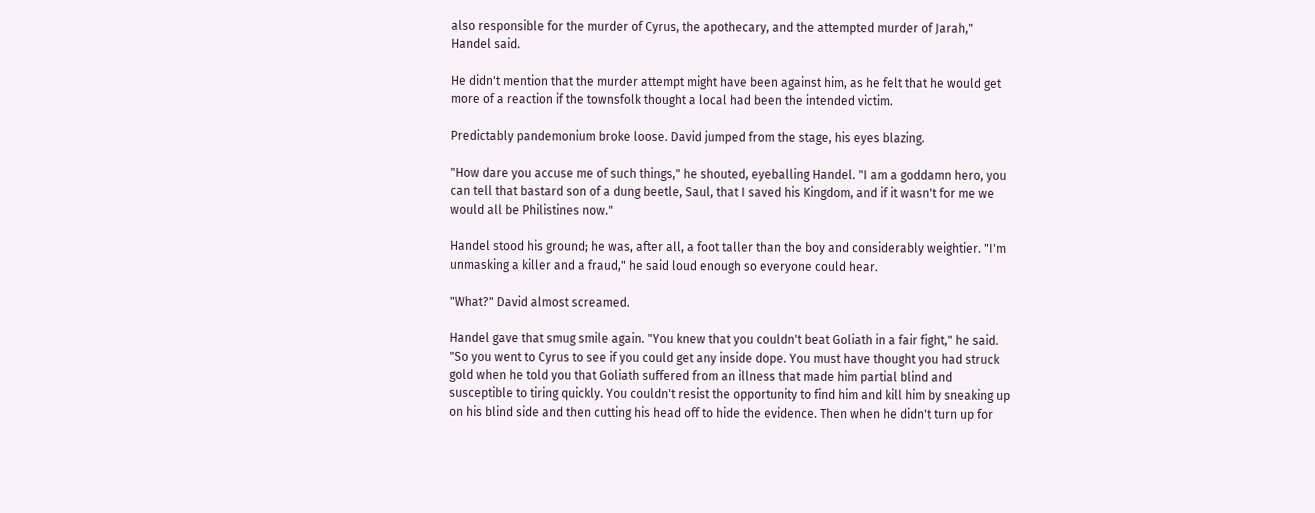also responsible for the murder of Cyrus, the apothecary, and the attempted murder of Jarah," Handel said.

He didn't mention that the murder attempt might have been against him, as he felt that he would get more of a reaction if the townsfolk thought a local had been the intended victim.

Predictably pandemonium broke loose. David jumped from the stage, his eyes blazing.

"How dare you accuse me of such things," he shouted, eyeballing Handel. "I am a goddamn hero, you can tell that bastard son of a dung beetle, Saul, that I saved his Kingdom, and if it wasn't for me we would all be Philistines now."

Handel stood his ground; he was, after all, a foot taller than the boy and considerably weightier. "I'm unmasking a killer and a fraud," he said loud enough so everyone could hear.

"What?" David almost screamed.

Handel gave that smug smile again. "You knew that you couldn't beat Goliath in a fair fight," he said. "So you went to Cyrus to see if you could get any inside dope. You must have thought you had struck gold when he told you that Goliath suffered from an illness that made him partial blind and susceptible to tiring quickly. You couldn't resist the opportunity to find him and kill him by sneaking up on his blind side and then cutting his head off to hide the evidence. Then when he didn't turn up for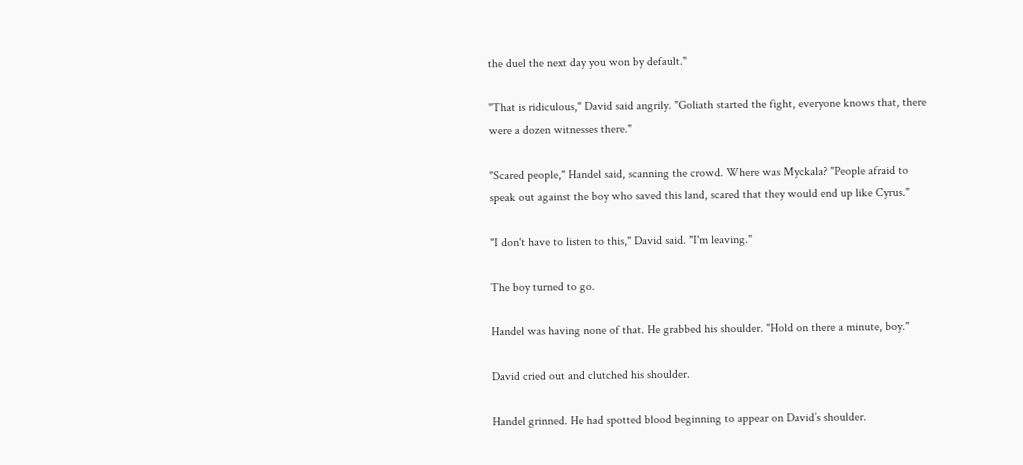the duel the next day you won by default."

"That is ridiculous," David said angrily. "Goliath started the fight, everyone knows that, there were a dozen witnesses there."

"Scared people," Handel said, scanning the crowd. Where was Myckala? "People afraid to speak out against the boy who saved this land, scared that they would end up like Cyrus."

"I don't have to listen to this," David said. "I'm leaving."

The boy turned to go.

Handel was having none of that. He grabbed his shoulder. "Hold on there a minute, boy."

David cried out and clutched his shoulder.

Handel grinned. He had spotted blood beginning to appear on David’s shoulder.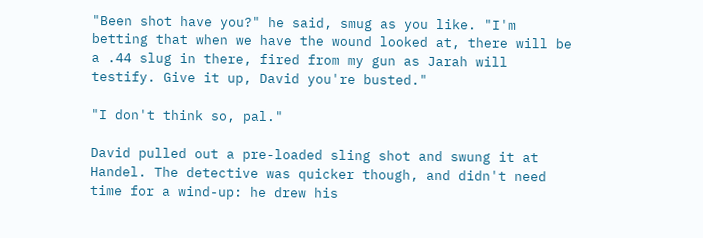"Been shot have you?" he said, smug as you like. "I'm betting that when we have the wound looked at, there will be a .44 slug in there, fired from my gun as Jarah will testify. Give it up, David you're busted."

"I don't think so, pal."

David pulled out a pre-loaded sling shot and swung it at Handel. The detective was quicker though, and didn't need time for a wind-up: he drew his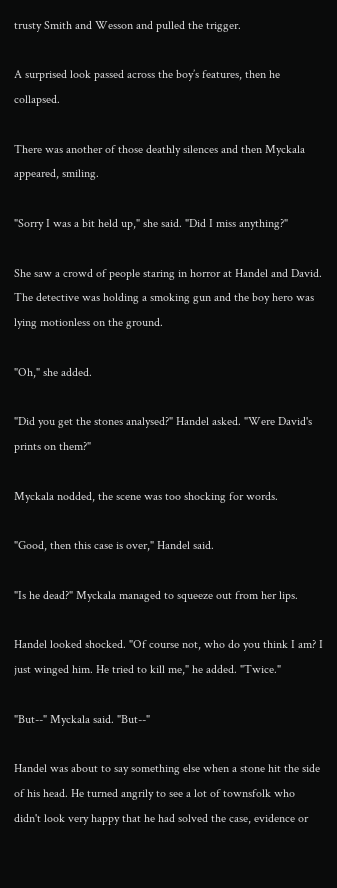trusty Smith and Wesson and pulled the trigger.

A surprised look passed across the boy’s features, then he collapsed.

There was another of those deathly silences and then Myckala appeared, smiling.

"Sorry I was a bit held up," she said. "Did I miss anything?"

She saw a crowd of people staring in horror at Handel and David. The detective was holding a smoking gun and the boy hero was lying motionless on the ground.

"Oh," she added.

"Did you get the stones analysed?" Handel asked. "Were David's prints on them?"

Myckala nodded, the scene was too shocking for words.

"Good, then this case is over," Handel said.

"Is he dead?" Myckala managed to squeeze out from her lips.

Handel looked shocked. "Of course not, who do you think I am? I just winged him. He tried to kill me," he added. "Twice."

"But--" Myckala said. "But--"

Handel was about to say something else when a stone hit the side of his head. He turned angrily to see a lot of townsfolk who didn't look very happy that he had solved the case, evidence or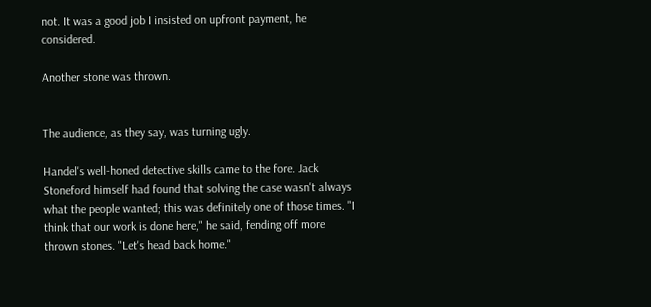not. It was a good job I insisted on upfront payment, he considered.

Another stone was thrown.


The audience, as they say, was turning ugly.

Handel's well-honed detective skills came to the fore. Jack Stoneford himself had found that solving the case wasn't always what the people wanted; this was definitely one of those times. "I think that our work is done here," he said, fending off more thrown stones. "Let's head back home."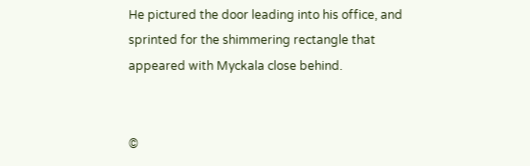He pictured the door leading into his office, and sprinted for the shimmering rectangle that appeared with Myckala close behind.


©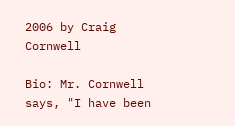2006 by Craig Cornwell

Bio: Mr. Cornwell says, "I have been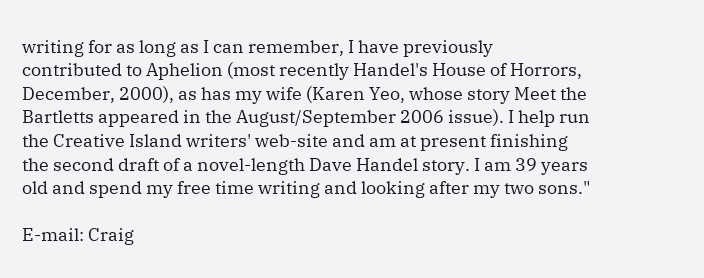writing for as long as I can remember, I have previously contributed to Aphelion (most recently Handel's House of Horrors, December, 2000), as has my wife (Karen Yeo, whose story Meet the Bartletts appeared in the August/September 2006 issue). I help run the Creative Island writers' web-site and am at present finishing the second draft of a novel-length Dave Handel story. I am 39 years old and spend my free time writing and looking after my two sons."

E-mail: Craig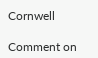Cornwell

Comment on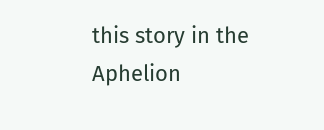this story in the Aphelion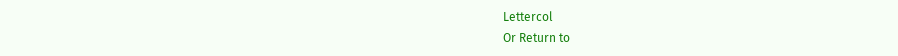Lettercol
Or Return to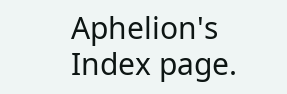Aphelion's Index page.